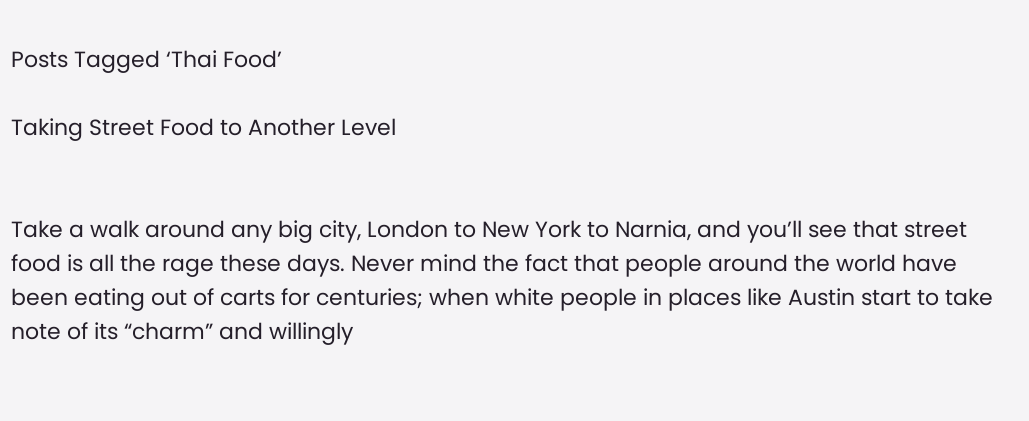Posts Tagged ‘Thai Food’

Taking Street Food to Another Level


Take a walk around any big city, London to New York to Narnia, and you’ll see that street food is all the rage these days. Never mind the fact that people around the world have been eating out of carts for centuries; when white people in places like Austin start to take note of its “charm” and willingly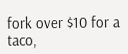fork over $10 for a taco,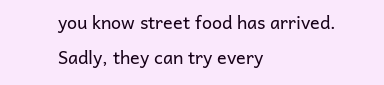you know street food has arrived. Sadly, they can try every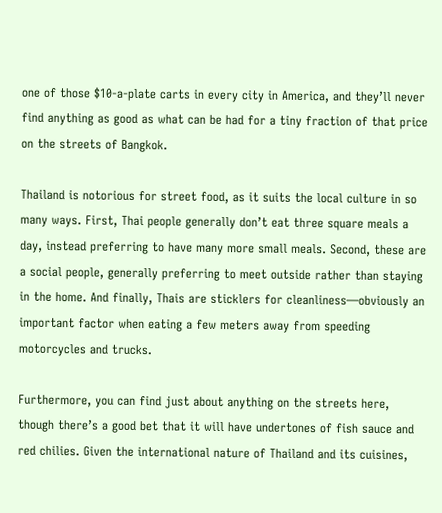one of those $10-a-plate carts in every city in America, and they’ll never find anything as good as what can be had for a tiny fraction of that price on the streets of Bangkok.

Thailand is notorious for street food, as it suits the local culture in so many ways. First, Thai people generally don’t eat three square meals a day, instead preferring to have many more small meals. Second, these are a social people, generally preferring to meet outside rather than staying in the home. And finally, Thais are sticklers for cleanliness—obviously an important factor when eating a few meters away from speeding motorcycles and trucks.

Furthermore, you can find just about anything on the streets here, though there’s a good bet that it will have undertones of fish sauce and red chilies. Given the international nature of Thailand and its cuisines,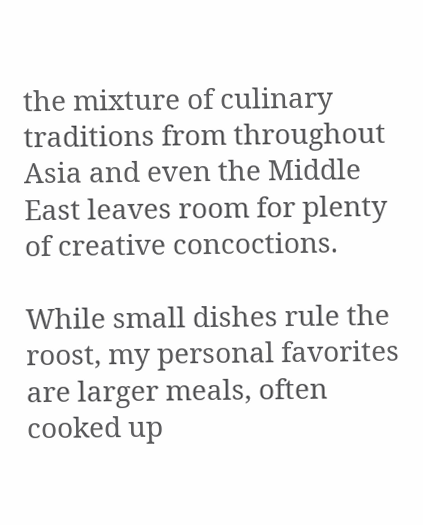the mixture of culinary traditions from throughout Asia and even the Middle East leaves room for plenty of creative concoctions.

While small dishes rule the roost, my personal favorites are larger meals, often cooked up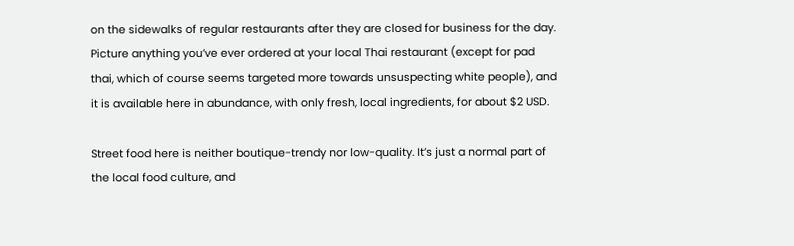on the sidewalks of regular restaurants after they are closed for business for the day. Picture anything you’ve ever ordered at your local Thai restaurant (except for pad thai, which of course seems targeted more towards unsuspecting white people), and it is available here in abundance, with only fresh, local ingredients, for about $2 USD.

Street food here is neither boutique-trendy nor low-quality. It’s just a normal part of the local food culture, and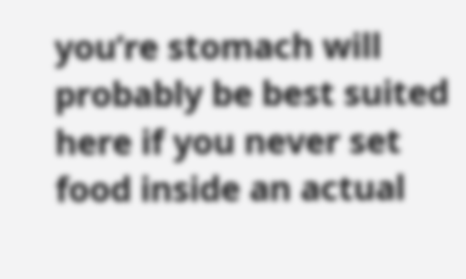you’re stomach will probably be best suited here if you never set food inside an actual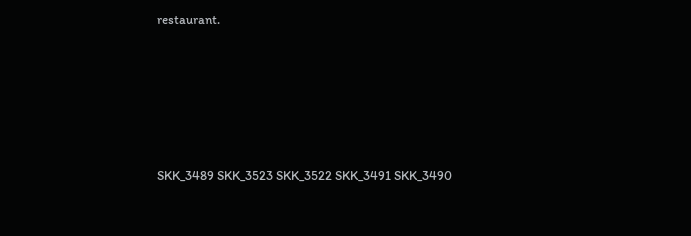restaurant.





SKK_3489 SKK_3523 SKK_3522 SKK_3491 SKK_3490